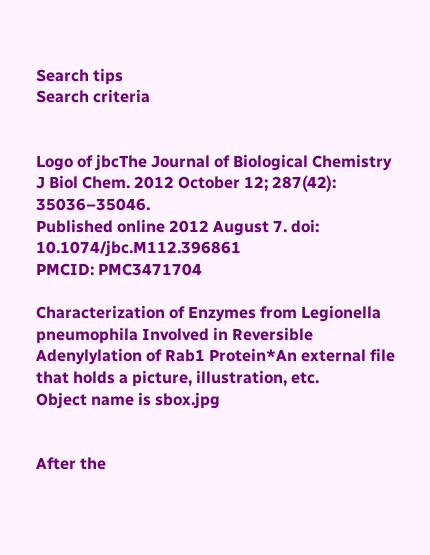Search tips
Search criteria


Logo of jbcThe Journal of Biological Chemistry
J Biol Chem. 2012 October 12; 287(42): 35036–35046.
Published online 2012 August 7. doi:  10.1074/jbc.M112.396861
PMCID: PMC3471704

Characterization of Enzymes from Legionella pneumophila Involved in Reversible Adenylylation of Rab1 Protein*An external file that holds a picture, illustration, etc.
Object name is sbox.jpg


After the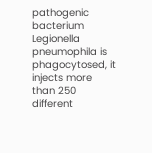pathogenic bacterium Legionella pneumophila is phagocytosed, it injects more than 250 different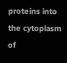proteins into the cytoplasm of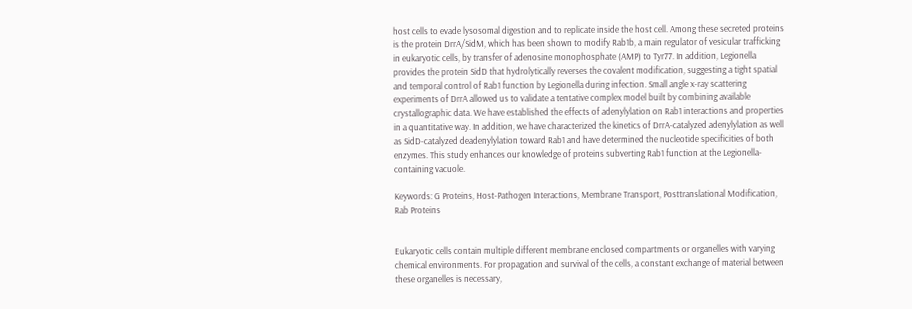host cells to evade lysosomal digestion and to replicate inside the host cell. Among these secreted proteins is the protein DrrA/SidM, which has been shown to modify Rab1b, a main regulator of vesicular trafficking in eukaryotic cells, by transfer of adenosine monophosphate (AMP) to Tyr77. In addition, Legionella provides the protein SidD that hydrolytically reverses the covalent modification, suggesting a tight spatial and temporal control of Rab1 function by Legionella during infection. Small angle x-ray scattering experiments of DrrA allowed us to validate a tentative complex model built by combining available crystallographic data. We have established the effects of adenylylation on Rab1 interactions and properties in a quantitative way. In addition, we have characterized the kinetics of DrrA-catalyzed adenylylation as well as SidD-catalyzed deadenylylation toward Rab1 and have determined the nucleotide specificities of both enzymes. This study enhances our knowledge of proteins subverting Rab1 function at the Legionella-containing vacuole.

Keywords: G Proteins, Host-Pathogen Interactions, Membrane Transport, Posttranslational Modification, Rab Proteins


Eukaryotic cells contain multiple different membrane enclosed compartments or organelles with varying chemical environments. For propagation and survival of the cells, a constant exchange of material between these organelles is necessary,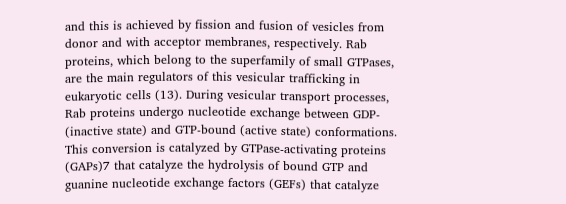and this is achieved by fission and fusion of vesicles from donor and with acceptor membranes, respectively. Rab proteins, which belong to the superfamily of small GTPases, are the main regulators of this vesicular trafficking in eukaryotic cells (13). During vesicular transport processes, Rab proteins undergo nucleotide exchange between GDP- (inactive state) and GTP-bound (active state) conformations. This conversion is catalyzed by GTPase-activating proteins (GAPs)7 that catalyze the hydrolysis of bound GTP and guanine nucleotide exchange factors (GEFs) that catalyze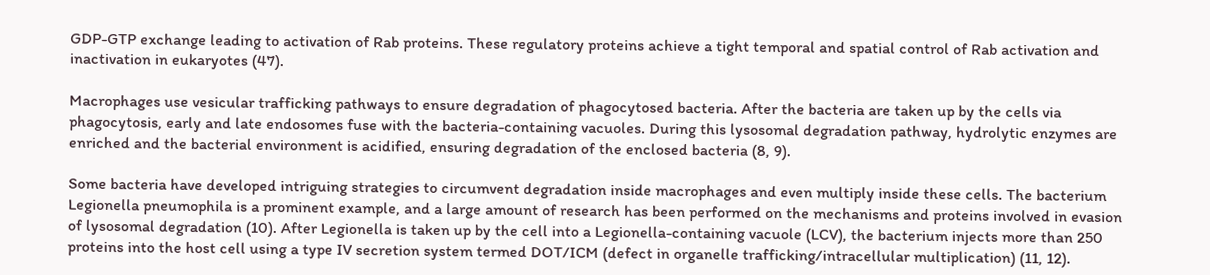GDP-GTP exchange leading to activation of Rab proteins. These regulatory proteins achieve a tight temporal and spatial control of Rab activation and inactivation in eukaryotes (47).

Macrophages use vesicular trafficking pathways to ensure degradation of phagocytosed bacteria. After the bacteria are taken up by the cells via phagocytosis, early and late endosomes fuse with the bacteria-containing vacuoles. During this lysosomal degradation pathway, hydrolytic enzymes are enriched and the bacterial environment is acidified, ensuring degradation of the enclosed bacteria (8, 9).

Some bacteria have developed intriguing strategies to circumvent degradation inside macrophages and even multiply inside these cells. The bacterium Legionella pneumophila is a prominent example, and a large amount of research has been performed on the mechanisms and proteins involved in evasion of lysosomal degradation (10). After Legionella is taken up by the cell into a Legionella-containing vacuole (LCV), the bacterium injects more than 250 proteins into the host cell using a type IV secretion system termed DOT/ICM (defect in organelle trafficking/intracellular multiplication) (11, 12).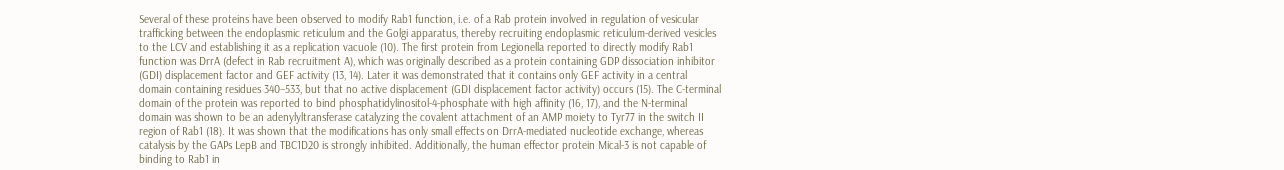Several of these proteins have been observed to modify Rab1 function, i.e. of a Rab protein involved in regulation of vesicular trafficking between the endoplasmic reticulum and the Golgi apparatus, thereby recruiting endoplasmic reticulum-derived vesicles to the LCV and establishing it as a replication vacuole (10). The first protein from Legionella reported to directly modify Rab1 function was DrrA (defect in Rab recruitment A), which was originally described as a protein containing GDP dissociation inhibitor (GDI) displacement factor and GEF activity (13, 14). Later it was demonstrated that it contains only GEF activity in a central domain containing residues 340–533, but that no active displacement (GDI displacement factor activity) occurs (15). The C-terminal domain of the protein was reported to bind phosphatidylinositol-4-phosphate with high affinity (16, 17), and the N-terminal domain was shown to be an adenylyltransferase catalyzing the covalent attachment of an AMP moiety to Tyr77 in the switch II region of Rab1 (18). It was shown that the modifications has only small effects on DrrA-mediated nucleotide exchange, whereas catalysis by the GAPs LepB and TBC1D20 is strongly inhibited. Additionally, the human effector protein Mical-3 is not capable of binding to Rab1 in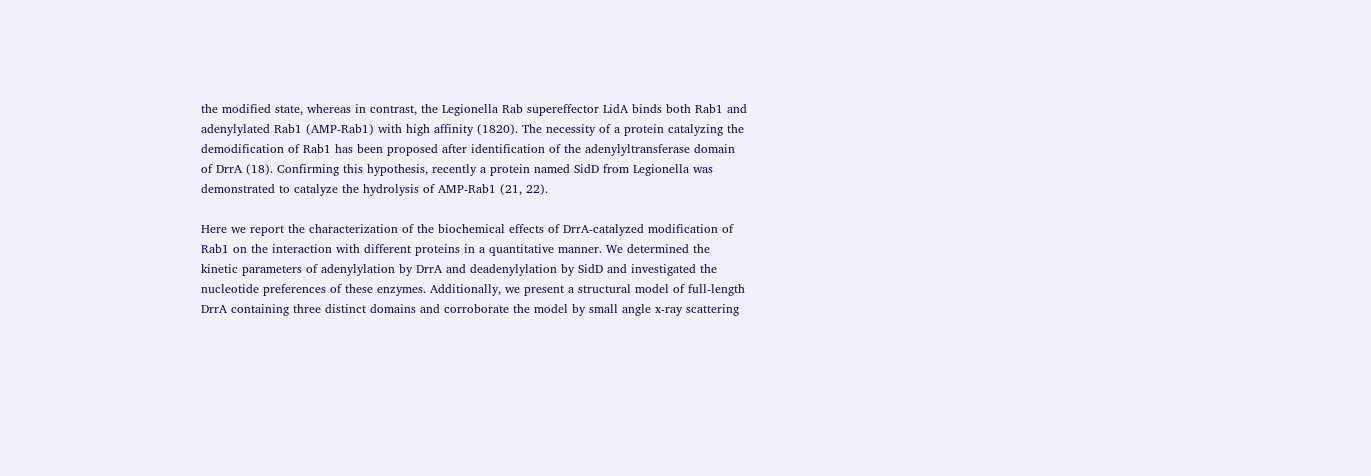the modified state, whereas in contrast, the Legionella Rab supereffector LidA binds both Rab1 and adenylylated Rab1 (AMP-Rab1) with high affinity (1820). The necessity of a protein catalyzing the demodification of Rab1 has been proposed after identification of the adenylyltransferase domain of DrrA (18). Confirming this hypothesis, recently a protein named SidD from Legionella was demonstrated to catalyze the hydrolysis of AMP-Rab1 (21, 22).

Here we report the characterization of the biochemical effects of DrrA-catalyzed modification of Rab1 on the interaction with different proteins in a quantitative manner. We determined the kinetic parameters of adenylylation by DrrA and deadenylylation by SidD and investigated the nucleotide preferences of these enzymes. Additionally, we present a structural model of full-length DrrA containing three distinct domains and corroborate the model by small angle x-ray scattering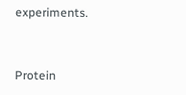experiments.


Protein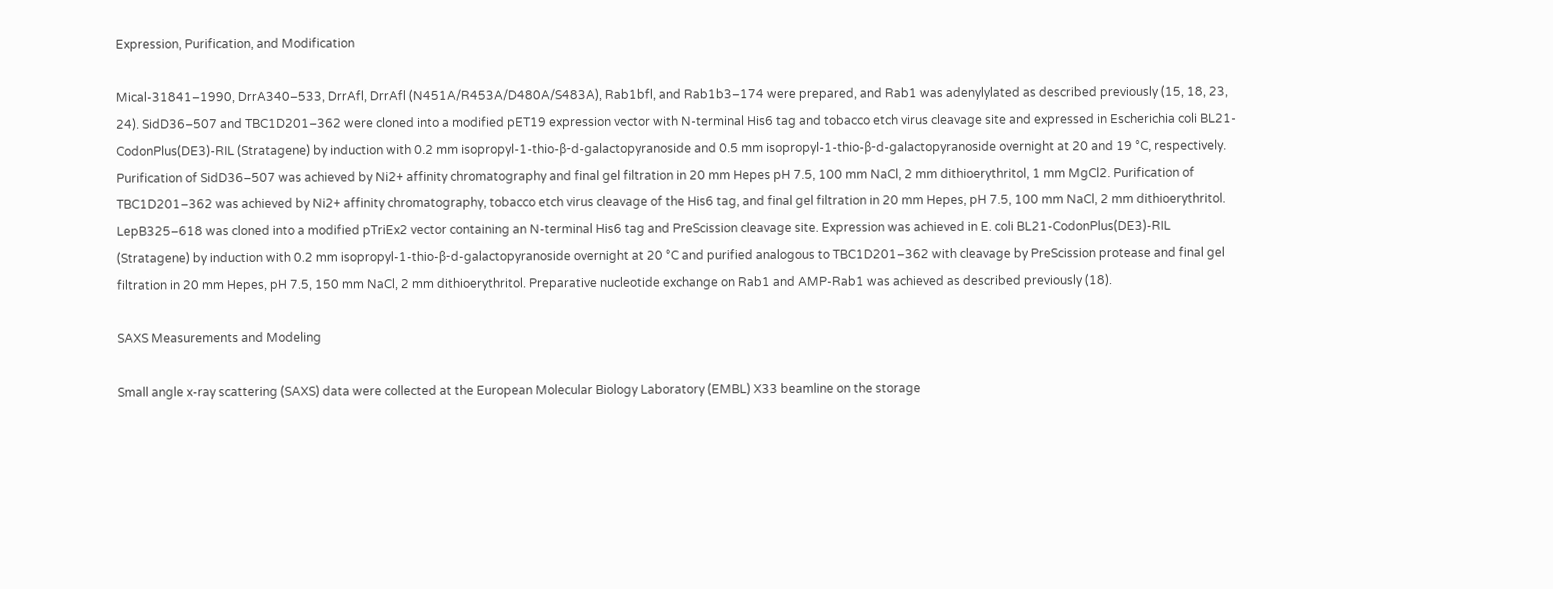Expression, Purification, and Modification

Mical-31841–1990, DrrA340–533, DrrAfl, DrrAfl (N451A/R453A/D480A/S483A), Rab1bfl, and Rab1b3–174 were prepared, and Rab1 was adenylylated as described previously (15, 18, 23, 24). SidD36–507 and TBC1D201–362 were cloned into a modified pET19 expression vector with N-terminal His6 tag and tobacco etch virus cleavage site and expressed in Escherichia coli BL21-CodonPlus(DE3)-RIL (Stratagene) by induction with 0.2 mm isopropyl-1-thio-β-d-galactopyranoside and 0.5 mm isopropyl-1-thio-β-d-galactopyranoside overnight at 20 and 19 °C, respectively. Purification of SidD36–507 was achieved by Ni2+ affinity chromatography and final gel filtration in 20 mm Hepes pH 7.5, 100 mm NaCl, 2 mm dithioerythritol, 1 mm MgCl2. Purification of TBC1D201–362 was achieved by Ni2+ affinity chromatography, tobacco etch virus cleavage of the His6 tag, and final gel filtration in 20 mm Hepes, pH 7.5, 100 mm NaCl, 2 mm dithioerythritol. LepB325–618 was cloned into a modified pTriEx2 vector containing an N-terminal His6 tag and PreScission cleavage site. Expression was achieved in E. coli BL21-CodonPlus(DE3)-RIL (Stratagene) by induction with 0.2 mm isopropyl-1-thio-β-d-galactopyranoside overnight at 20 °C and purified analogous to TBC1D201–362 with cleavage by PreScission protease and final gel filtration in 20 mm Hepes, pH 7.5, 150 mm NaCl, 2 mm dithioerythritol. Preparative nucleotide exchange on Rab1 and AMP-Rab1 was achieved as described previously (18).

SAXS Measurements and Modeling

Small angle x-ray scattering (SAXS) data were collected at the European Molecular Biology Laboratory (EMBL) X33 beamline on the storage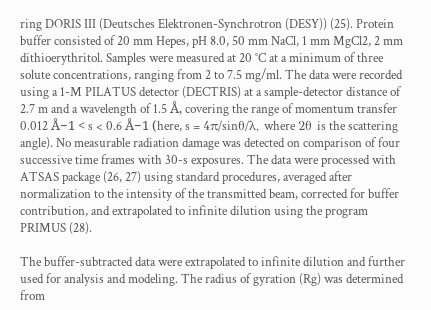ring DORIS III (Deutsches Elektronen-Synchrotron (DESY)) (25). Protein buffer consisted of 20 mm Hepes, pH 8.0, 50 mm NaCl, 1 mm MgCl2, 2 mm dithioerythritol. Samples were measured at 20 °C at a minimum of three solute concentrations, ranging from 2 to 7.5 mg/ml. The data were recorded using a 1-M PILATUS detector (DECTRIS) at a sample-detector distance of 2.7 m and a wavelength of 1.5 Å, covering the range of momentum transfer 0.012 Å−1 < s < 0.6 Å−1 (here, s = 4π/sinθ/λ, where 2θ is the scattering angle). No measurable radiation damage was detected on comparison of four successive time frames with 30-s exposures. The data were processed with ATSAS package (26, 27) using standard procedures, averaged after normalization to the intensity of the transmitted beam, corrected for buffer contribution, and extrapolated to infinite dilution using the program PRIMUS (28).

The buffer-subtracted data were extrapolated to infinite dilution and further used for analysis and modeling. The radius of gyration (Rg) was determined from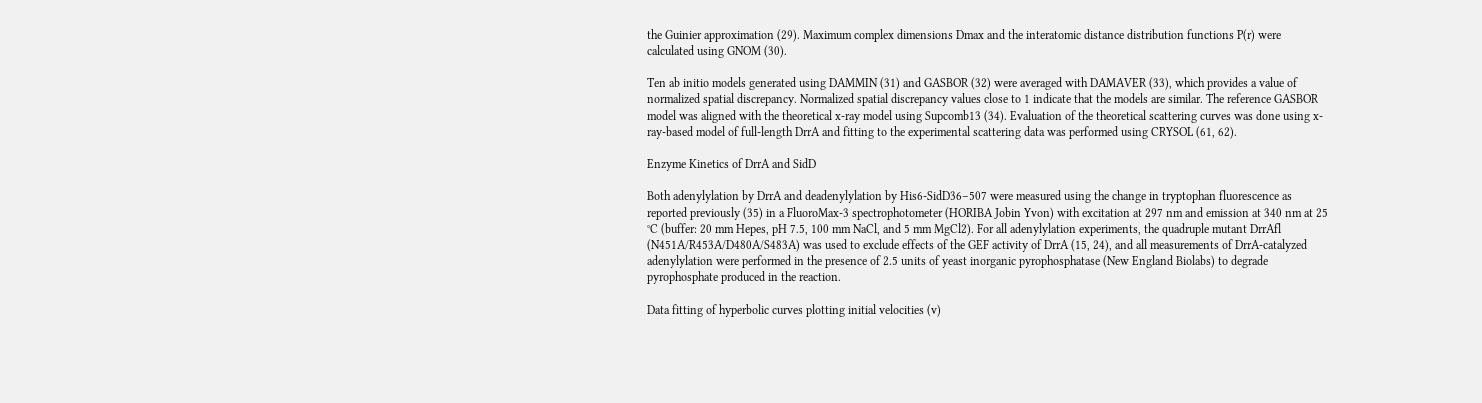the Guinier approximation (29). Maximum complex dimensions Dmax and the interatomic distance distribution functions P(r) were calculated using GNOM (30).

Ten ab initio models generated using DAMMIN (31) and GASBOR (32) were averaged with DAMAVER (33), which provides a value of normalized spatial discrepancy. Normalized spatial discrepancy values close to 1 indicate that the models are similar. The reference GASBOR model was aligned with the theoretical x-ray model using Supcomb13 (34). Evaluation of the theoretical scattering curves was done using x-ray-based model of full-length DrrA and fitting to the experimental scattering data was performed using CRYSOL (61, 62).

Enzyme Kinetics of DrrA and SidD

Both adenylylation by DrrA and deadenylylation by His6-SidD36–507 were measured using the change in tryptophan fluorescence as reported previously (35) in a FluoroMax-3 spectrophotometer (HORIBA Jobin Yvon) with excitation at 297 nm and emission at 340 nm at 25 °C (buffer: 20 mm Hepes, pH 7.5, 100 mm NaCl, and 5 mm MgCl2). For all adenylylation experiments, the quadruple mutant DrrAfl (N451A/R453A/D480A/S483A) was used to exclude effects of the GEF activity of DrrA (15, 24), and all measurements of DrrA-catalyzed adenylylation were performed in the presence of 2.5 units of yeast inorganic pyrophosphatase (New England Biolabs) to degrade pyrophosphate produced in the reaction.

Data fitting of hyperbolic curves plotting initial velocities (v)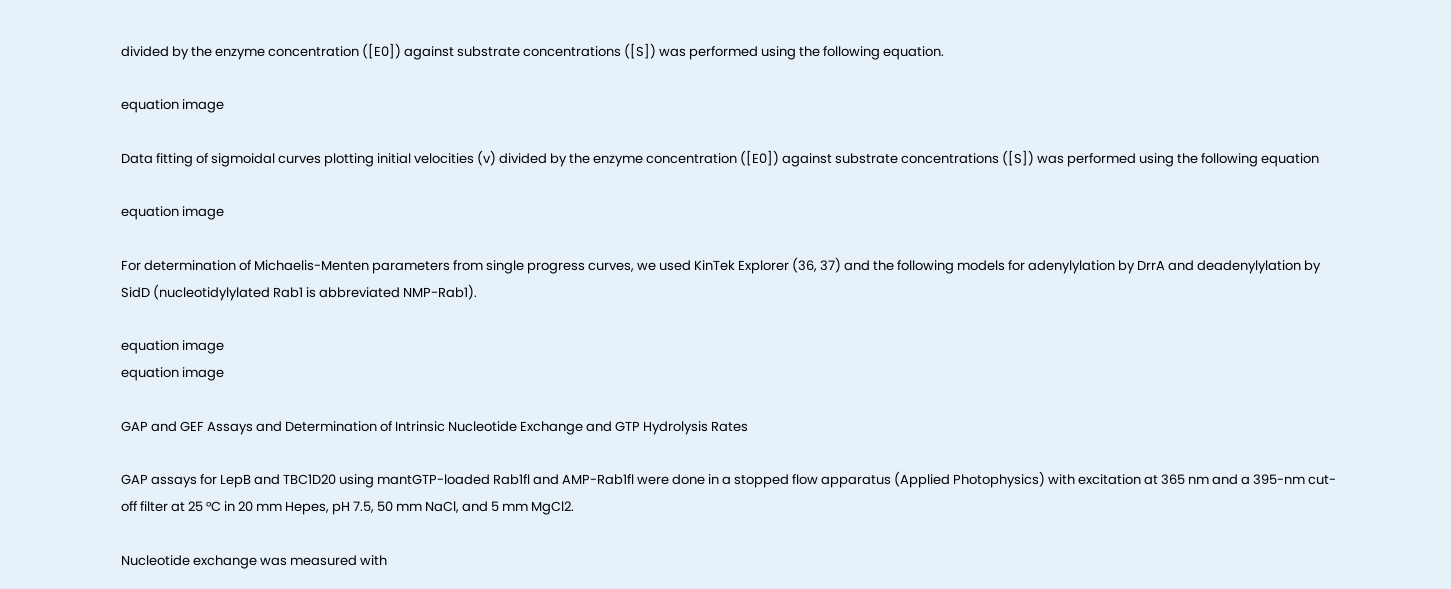divided by the enzyme concentration ([E0]) against substrate concentrations ([S]) was performed using the following equation.

equation image

Data fitting of sigmoidal curves plotting initial velocities (v) divided by the enzyme concentration ([E0]) against substrate concentrations ([S]) was performed using the following equation

equation image

For determination of Michaelis-Menten parameters from single progress curves, we used KinTek Explorer (36, 37) and the following models for adenylylation by DrrA and deadenylylation by SidD (nucleotidylylated Rab1 is abbreviated NMP-Rab1).

equation image
equation image

GAP and GEF Assays and Determination of Intrinsic Nucleotide Exchange and GTP Hydrolysis Rates

GAP assays for LepB and TBC1D20 using mantGTP-loaded Rab1fl and AMP-Rab1fl were done in a stopped flow apparatus (Applied Photophysics) with excitation at 365 nm and a 395-nm cut-off filter at 25 °C in 20 mm Hepes, pH 7.5, 50 mm NaCl, and 5 mm MgCl2.

Nucleotide exchange was measured with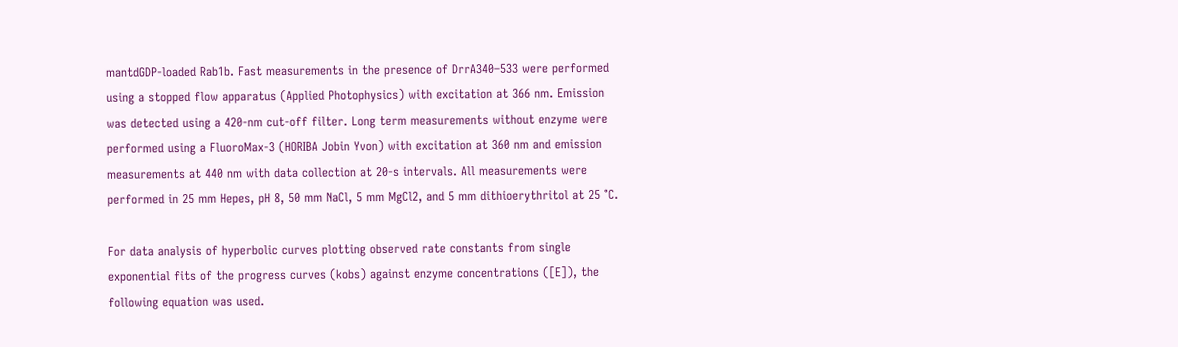mantdGDP-loaded Rab1b. Fast measurements in the presence of DrrA340–533 were performed using a stopped flow apparatus (Applied Photophysics) with excitation at 366 nm. Emission was detected using a 420-nm cut-off filter. Long term measurements without enzyme were performed using a FluoroMax-3 (HORIBA Jobin Yvon) with excitation at 360 nm and emission measurements at 440 nm with data collection at 20-s intervals. All measurements were performed in 25 mm Hepes, pH 8, 50 mm NaCl, 5 mm MgCl2, and 5 mm dithioerythritol at 25 °C.

For data analysis of hyperbolic curves plotting observed rate constants from single exponential fits of the progress curves (kobs) against enzyme concentrations ([E]), the following equation was used.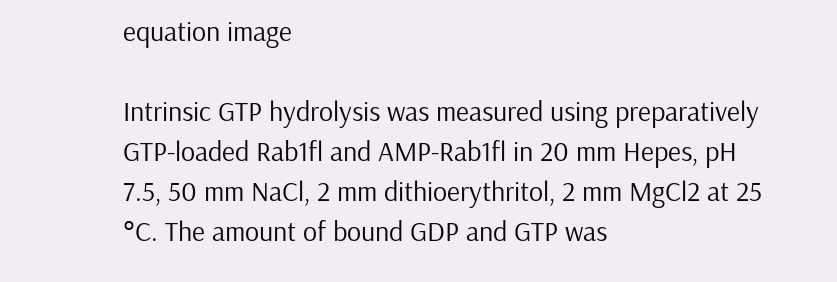equation image

Intrinsic GTP hydrolysis was measured using preparatively GTP-loaded Rab1fl and AMP-Rab1fl in 20 mm Hepes, pH 7.5, 50 mm NaCl, 2 mm dithioerythritol, 2 mm MgCl2 at 25 °C. The amount of bound GDP and GTP was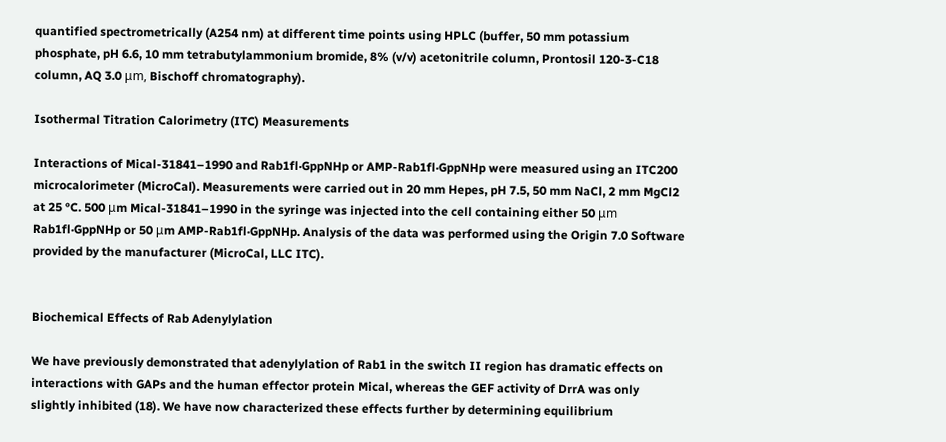quantified spectrometrically (A254 nm) at different time points using HPLC (buffer, 50 mm potassium phosphate, pH 6.6, 10 mm tetrabutylammonium bromide, 8% (v/v) acetonitrile column, Prontosil 120-3-C18 column, AQ 3.0 μm, Bischoff chromatography).

Isothermal Titration Calorimetry (ITC) Measurements

Interactions of Mical-31841–1990 and Rab1fl·GppNHp or AMP-Rab1fl·GppNHp were measured using an ITC200 microcalorimeter (MicroCal). Measurements were carried out in 20 mm Hepes, pH 7.5, 50 mm NaCl, 2 mm MgCl2 at 25 °C. 500 μm Mical-31841–1990 in the syringe was injected into the cell containing either 50 μm Rab1fl·GppNHp or 50 μm AMP-Rab1fl·GppNHp. Analysis of the data was performed using the Origin 7.0 Software provided by the manufacturer (MicroCal, LLC ITC).


Biochemical Effects of Rab Adenylylation

We have previously demonstrated that adenylylation of Rab1 in the switch II region has dramatic effects on interactions with GAPs and the human effector protein Mical, whereas the GEF activity of DrrA was only slightly inhibited (18). We have now characterized these effects further by determining equilibrium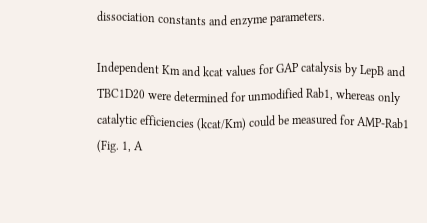dissociation constants and enzyme parameters.

Independent Km and kcat values for GAP catalysis by LepB and TBC1D20 were determined for unmodified Rab1, whereas only catalytic efficiencies (kcat/Km) could be measured for AMP-Rab1 (Fig. 1, A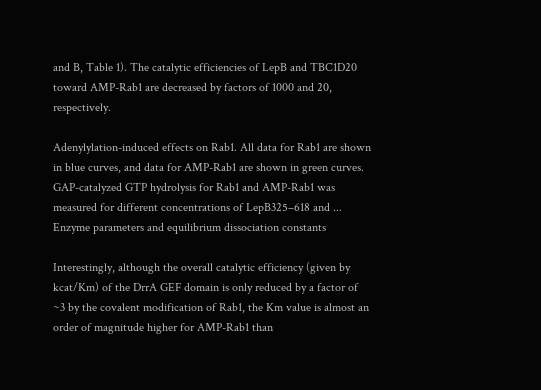and B, Table 1). The catalytic efficiencies of LepB and TBC1D20 toward AMP-Rab1 are decreased by factors of 1000 and 20, respectively.

Adenylylation-induced effects on Rab1. All data for Rab1 are shown in blue curves, and data for AMP-Rab1 are shown in green curves. GAP-catalyzed GTP hydrolysis for Rab1 and AMP-Rab1 was measured for different concentrations of LepB325–618 and ...
Enzyme parameters and equilibrium dissociation constants

Interestingly, although the overall catalytic efficiency (given by kcat/Km) of the DrrA GEF domain is only reduced by a factor of ~3 by the covalent modification of Rab1, the Km value is almost an order of magnitude higher for AMP-Rab1 than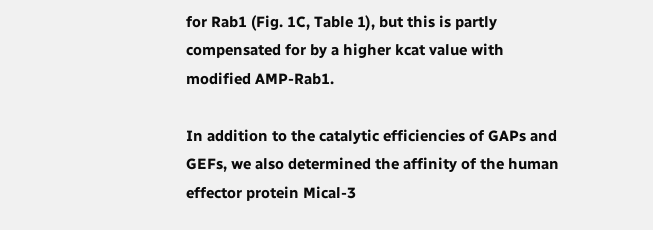for Rab1 (Fig. 1C, Table 1), but this is partly compensated for by a higher kcat value with modified AMP-Rab1.

In addition to the catalytic efficiencies of GAPs and GEFs, we also determined the affinity of the human effector protein Mical-3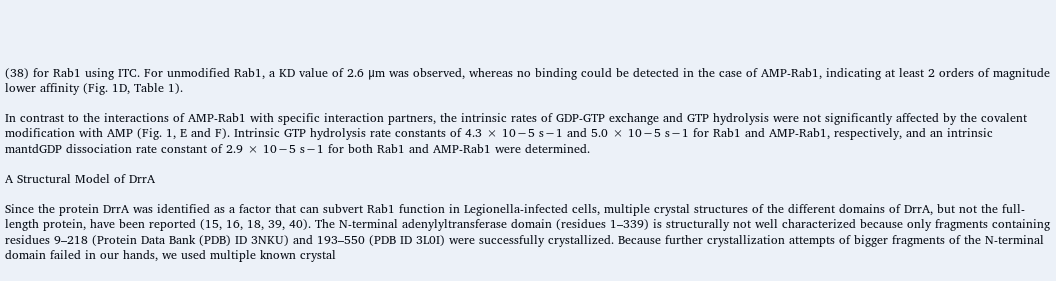(38) for Rab1 using ITC. For unmodified Rab1, a KD value of 2.6 μm was observed, whereas no binding could be detected in the case of AMP-Rab1, indicating at least 2 orders of magnitude lower affinity (Fig. 1D, Table 1).

In contrast to the interactions of AMP-Rab1 with specific interaction partners, the intrinsic rates of GDP-GTP exchange and GTP hydrolysis were not significantly affected by the covalent modification with AMP (Fig. 1, E and F). Intrinsic GTP hydrolysis rate constants of 4.3 × 10−5 s−1 and 5.0 × 10−5 s−1 for Rab1 and AMP-Rab1, respectively, and an intrinsic mantdGDP dissociation rate constant of 2.9 × 10−5 s−1 for both Rab1 and AMP-Rab1 were determined.

A Structural Model of DrrA

Since the protein DrrA was identified as a factor that can subvert Rab1 function in Legionella-infected cells, multiple crystal structures of the different domains of DrrA, but not the full-length protein, have been reported (15, 16, 18, 39, 40). The N-terminal adenylyltransferase domain (residues 1–339) is structurally not well characterized because only fragments containing residues 9–218 (Protein Data Bank (PDB) ID 3NKU) and 193–550 (PDB ID 3L0I) were successfully crystallized. Because further crystallization attempts of bigger fragments of the N-terminal domain failed in our hands, we used multiple known crystal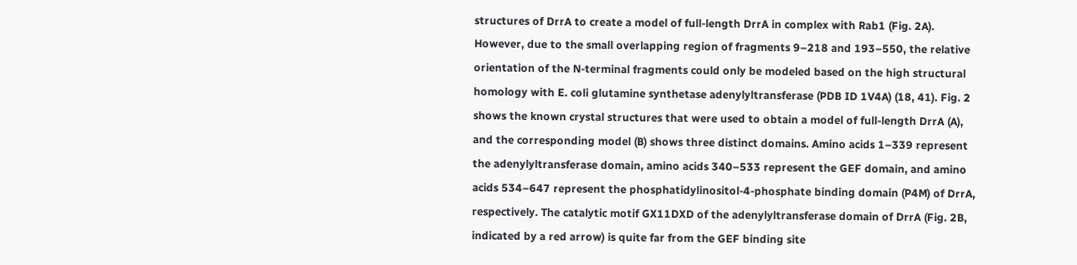structures of DrrA to create a model of full-length DrrA in complex with Rab1 (Fig. 2A). However, due to the small overlapping region of fragments 9–218 and 193–550, the relative orientation of the N-terminal fragments could only be modeled based on the high structural homology with E. coli glutamine synthetase adenylyltransferase (PDB ID 1V4A) (18, 41). Fig. 2 shows the known crystal structures that were used to obtain a model of full-length DrrA (A), and the corresponding model (B) shows three distinct domains. Amino acids 1–339 represent the adenylyltransferase domain, amino acids 340–533 represent the GEF domain, and amino acids 534–647 represent the phosphatidylinositol-4-phosphate binding domain (P4M) of DrrA, respectively. The catalytic motif GX11DXD of the adenylyltransferase domain of DrrA (Fig. 2B, indicated by a red arrow) is quite far from the GEF binding site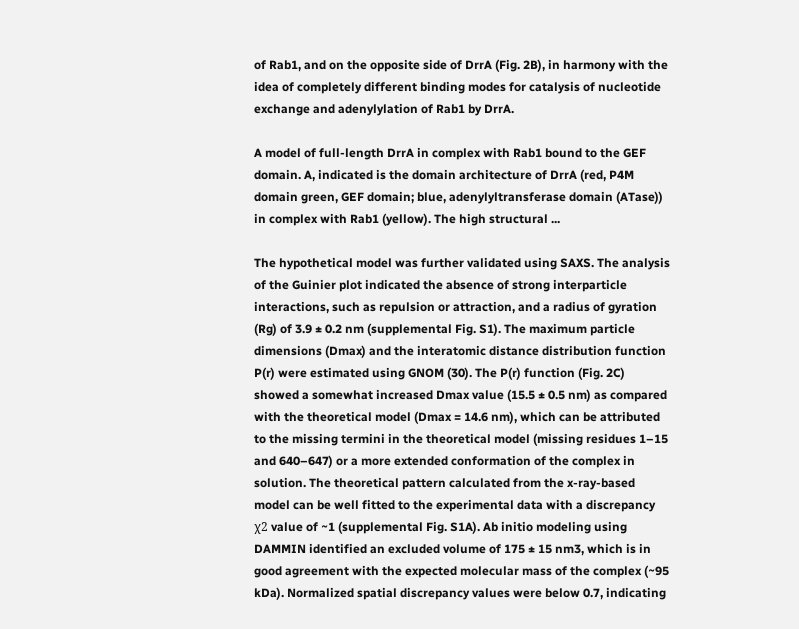of Rab1, and on the opposite side of DrrA (Fig. 2B), in harmony with the idea of completely different binding modes for catalysis of nucleotide exchange and adenylylation of Rab1 by DrrA.

A model of full-length DrrA in complex with Rab1 bound to the GEF domain. A, indicated is the domain architecture of DrrA (red, P4M domain green, GEF domain; blue, adenylyltransferase domain (ATase)) in complex with Rab1 (yellow). The high structural ...

The hypothetical model was further validated using SAXS. The analysis of the Guinier plot indicated the absence of strong interparticle interactions, such as repulsion or attraction, and a radius of gyration (Rg) of 3.9 ± 0.2 nm (supplemental Fig. S1). The maximum particle dimensions (Dmax) and the interatomic distance distribution function P(r) were estimated using GNOM (30). The P(r) function (Fig. 2C) showed a somewhat increased Dmax value (15.5 ± 0.5 nm) as compared with the theoretical model (Dmax = 14.6 nm), which can be attributed to the missing termini in the theoretical model (missing residues 1–15 and 640–647) or a more extended conformation of the complex in solution. The theoretical pattern calculated from the x-ray-based model can be well fitted to the experimental data with a discrepancy χ2 value of ~1 (supplemental Fig. S1A). Ab initio modeling using DAMMIN identified an excluded volume of 175 ± 15 nm3, which is in good agreement with the expected molecular mass of the complex (~95 kDa). Normalized spatial discrepancy values were below 0.7, indicating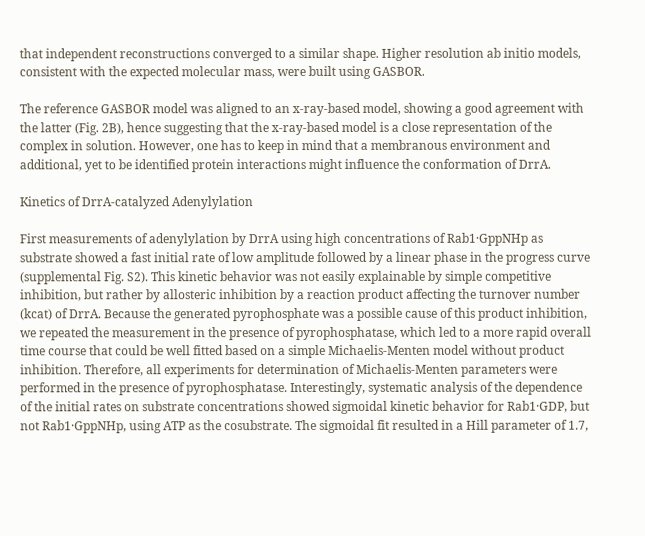that independent reconstructions converged to a similar shape. Higher resolution ab initio models, consistent with the expected molecular mass, were built using GASBOR.

The reference GASBOR model was aligned to an x-ray-based model, showing a good agreement with the latter (Fig. 2B), hence suggesting that the x-ray-based model is a close representation of the complex in solution. However, one has to keep in mind that a membranous environment and additional, yet to be identified protein interactions might influence the conformation of DrrA.

Kinetics of DrrA-catalyzed Adenylylation

First measurements of adenylylation by DrrA using high concentrations of Rab1·GppNHp as substrate showed a fast initial rate of low amplitude followed by a linear phase in the progress curve (supplemental Fig. S2). This kinetic behavior was not easily explainable by simple competitive inhibition, but rather by allosteric inhibition by a reaction product affecting the turnover number (kcat) of DrrA. Because the generated pyrophosphate was a possible cause of this product inhibition, we repeated the measurement in the presence of pyrophosphatase, which led to a more rapid overall time course that could be well fitted based on a simple Michaelis-Menten model without product inhibition. Therefore, all experiments for determination of Michaelis-Menten parameters were performed in the presence of pyrophosphatase. Interestingly, systematic analysis of the dependence of the initial rates on substrate concentrations showed sigmoidal kinetic behavior for Rab1·GDP, but not Rab1·GppNHp, using ATP as the cosubstrate. The sigmoidal fit resulted in a Hill parameter of 1.7,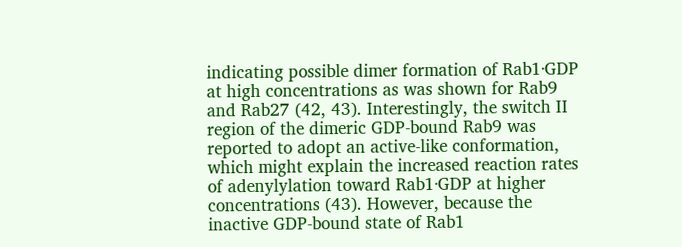indicating possible dimer formation of Rab1·GDP at high concentrations as was shown for Rab9 and Rab27 (42, 43). Interestingly, the switch II region of the dimeric GDP-bound Rab9 was reported to adopt an active-like conformation, which might explain the increased reaction rates of adenylylation toward Rab1·GDP at higher concentrations (43). However, because the inactive GDP-bound state of Rab1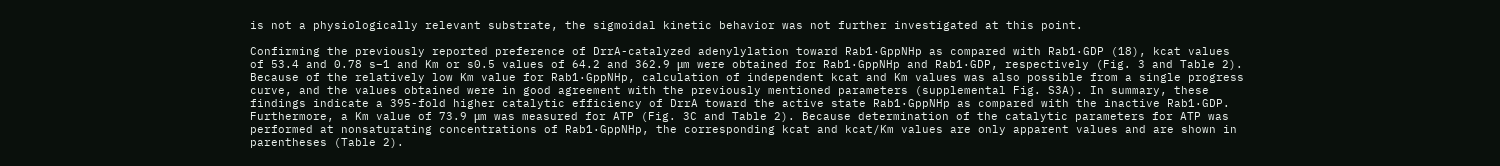is not a physiologically relevant substrate, the sigmoidal kinetic behavior was not further investigated at this point.

Confirming the previously reported preference of DrrA-catalyzed adenylylation toward Rab1·GppNHp as compared with Rab1·GDP (18), kcat values of 53.4 and 0.78 s−1 and Km or s0.5 values of 64.2 and 362.9 μm were obtained for Rab1·GppNHp and Rab1·GDP, respectively (Fig. 3 and Table 2). Because of the relatively low Km value for Rab1·GppNHp, calculation of independent kcat and Km values was also possible from a single progress curve, and the values obtained were in good agreement with the previously mentioned parameters (supplemental Fig. S3A). In summary, these findings indicate a 395-fold higher catalytic efficiency of DrrA toward the active state Rab1·GppNHp as compared with the inactive Rab1·GDP. Furthermore, a Km value of 73.9 μm was measured for ATP (Fig. 3C and Table 2). Because determination of the catalytic parameters for ATP was performed at nonsaturating concentrations of Rab1·GppNHp, the corresponding kcat and kcat/Km values are only apparent values and are shown in parentheses (Table 2).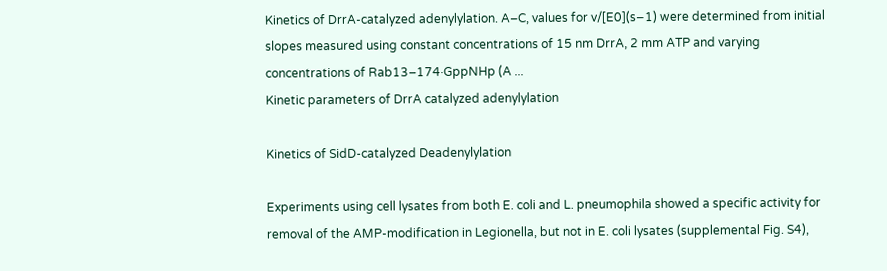Kinetics of DrrA-catalyzed adenylylation. A–C, values for v/[E0](s−1) were determined from initial slopes measured using constant concentrations of 15 nm DrrA, 2 mm ATP and varying concentrations of Rab13–174·GppNHp (A ...
Kinetic parameters of DrrA catalyzed adenylylation

Kinetics of SidD-catalyzed Deadenylylation

Experiments using cell lysates from both E. coli and L. pneumophila showed a specific activity for removal of the AMP-modification in Legionella, but not in E. coli lysates (supplemental Fig. S4),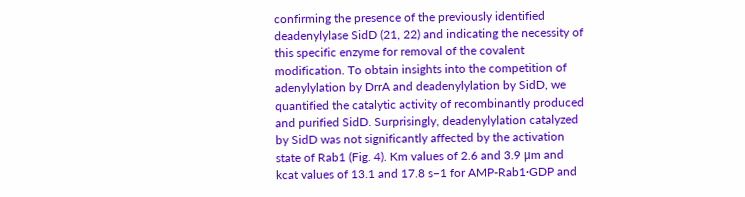confirming the presence of the previously identified deadenylylase SidD (21, 22) and indicating the necessity of this specific enzyme for removal of the covalent modification. To obtain insights into the competition of adenylylation by DrrA and deadenylylation by SidD, we quantified the catalytic activity of recombinantly produced and purified SidD. Surprisingly, deadenylylation catalyzed by SidD was not significantly affected by the activation state of Rab1 (Fig. 4). Km values of 2.6 and 3.9 μm and kcat values of 13.1 and 17.8 s−1 for AMP-Rab1·GDP and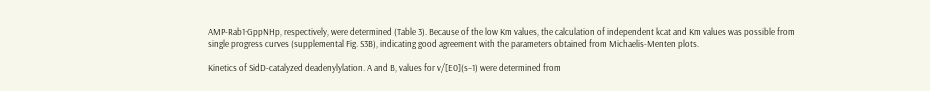AMP-Rab1·GppNHp, respectively, were determined (Table 3). Because of the low Km values, the calculation of independent kcat and Km values was possible from single progress curves (supplemental Fig. S3B), indicating good agreement with the parameters obtained from Michaelis-Menten plots.

Kinetics of SidD-catalyzed deadenylylation. A and B, values for v/[E0](s−1) were determined from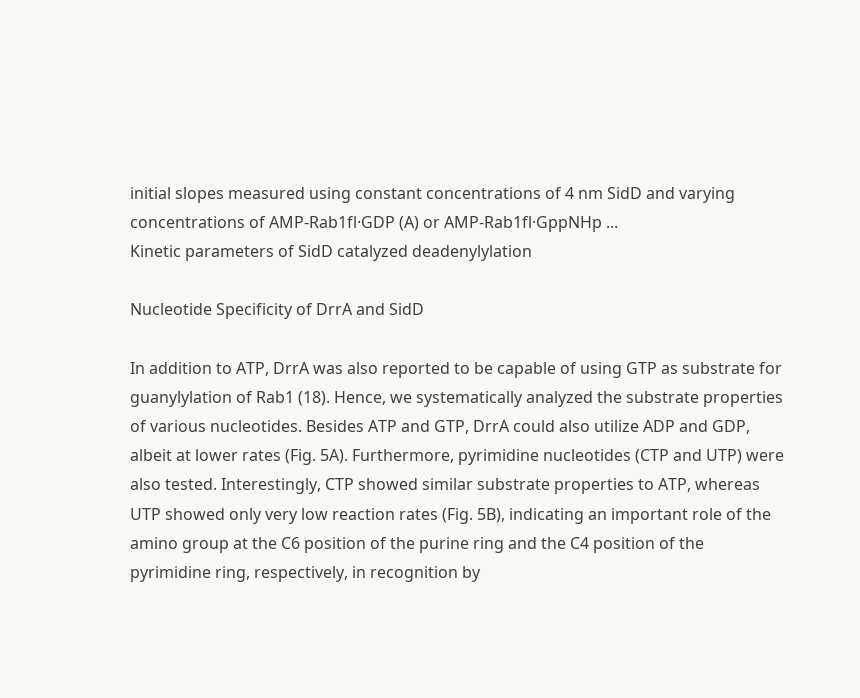initial slopes measured using constant concentrations of 4 nm SidD and varying concentrations of AMP-Rab1fl·GDP (A) or AMP-Rab1fl·GppNHp ...
Kinetic parameters of SidD catalyzed deadenylylation

Nucleotide Specificity of DrrA and SidD

In addition to ATP, DrrA was also reported to be capable of using GTP as substrate for guanylylation of Rab1 (18). Hence, we systematically analyzed the substrate properties of various nucleotides. Besides ATP and GTP, DrrA could also utilize ADP and GDP, albeit at lower rates (Fig. 5A). Furthermore, pyrimidine nucleotides (CTP and UTP) were also tested. Interestingly, CTP showed similar substrate properties to ATP, whereas UTP showed only very low reaction rates (Fig. 5B), indicating an important role of the amino group at the C6 position of the purine ring and the C4 position of the pyrimidine ring, respectively, in recognition by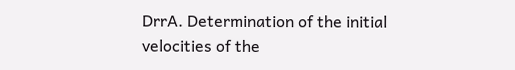DrrA. Determination of the initial velocities of the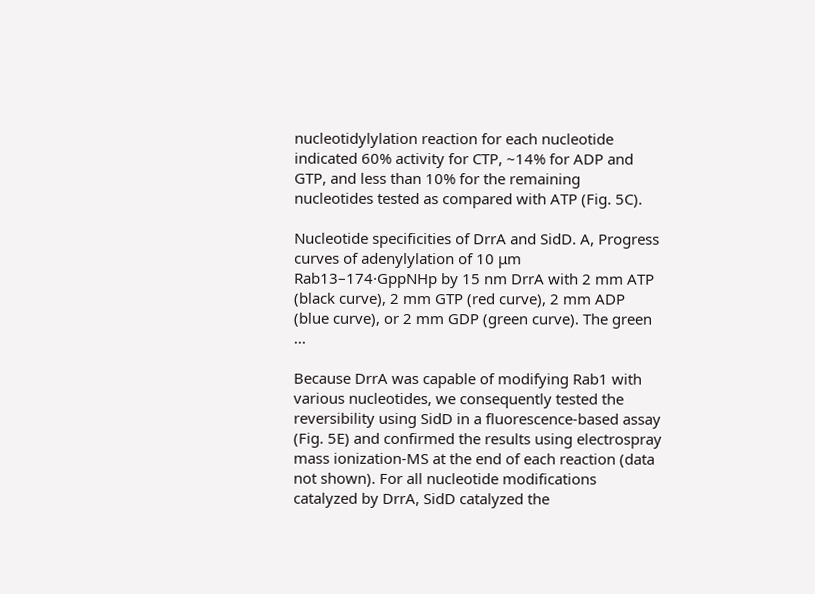nucleotidylylation reaction for each nucleotide indicated 60% activity for CTP, ~14% for ADP and GTP, and less than 10% for the remaining nucleotides tested as compared with ATP (Fig. 5C).

Nucleotide specificities of DrrA and SidD. A, Progress curves of adenylylation of 10 μm Rab13–174·GppNHp by 15 nm DrrA with 2 mm ATP (black curve), 2 mm GTP (red curve), 2 mm ADP (blue curve), or 2 mm GDP (green curve). The green ...

Because DrrA was capable of modifying Rab1 with various nucleotides, we consequently tested the reversibility using SidD in a fluorescence-based assay (Fig. 5E) and confirmed the results using electrospray mass ionization-MS at the end of each reaction (data not shown). For all nucleotide modifications catalyzed by DrrA, SidD catalyzed the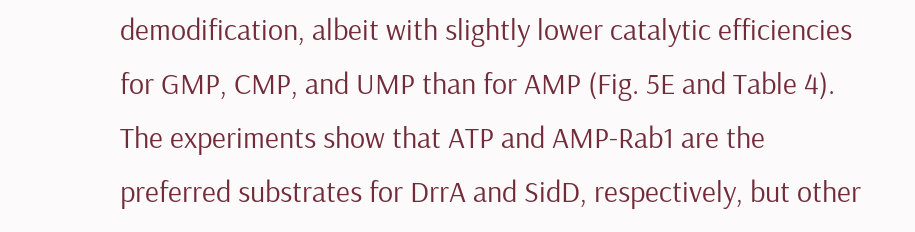demodification, albeit with slightly lower catalytic efficiencies for GMP, CMP, and UMP than for AMP (Fig. 5E and Table 4). The experiments show that ATP and AMP-Rab1 are the preferred substrates for DrrA and SidD, respectively, but other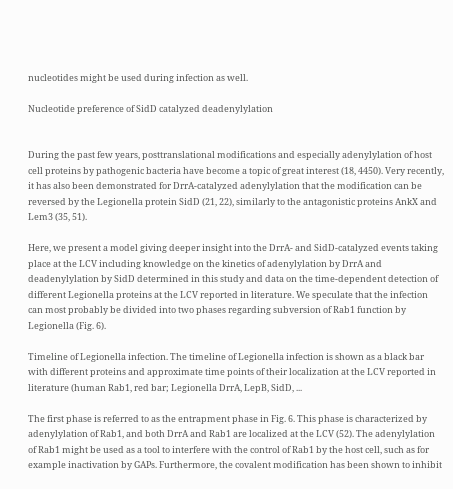nucleotides might be used during infection as well.

Nucleotide preference of SidD catalyzed deadenylylation


During the past few years, posttranslational modifications and especially adenylylation of host cell proteins by pathogenic bacteria have become a topic of great interest (18, 4450). Very recently, it has also been demonstrated for DrrA-catalyzed adenylylation that the modification can be reversed by the Legionella protein SidD (21, 22), similarly to the antagonistic proteins AnkX and Lem3 (35, 51).

Here, we present a model giving deeper insight into the DrrA- and SidD-catalyzed events taking place at the LCV including knowledge on the kinetics of adenylylation by DrrA and deadenylylation by SidD determined in this study and data on the time-dependent detection of different Legionella proteins at the LCV reported in literature. We speculate that the infection can most probably be divided into two phases regarding subversion of Rab1 function by Legionella (Fig. 6).

Timeline of Legionella infection. The timeline of Legionella infection is shown as a black bar with different proteins and approximate time points of their localization at the LCV reported in literature (human Rab1, red bar; Legionella DrrA, LepB, SidD, ...

The first phase is referred to as the entrapment phase in Fig. 6. This phase is characterized by adenylylation of Rab1, and both DrrA and Rab1 are localized at the LCV (52). The adenylylation of Rab1 might be used as a tool to interfere with the control of Rab1 by the host cell, such as for example inactivation by GAPs. Furthermore, the covalent modification has been shown to inhibit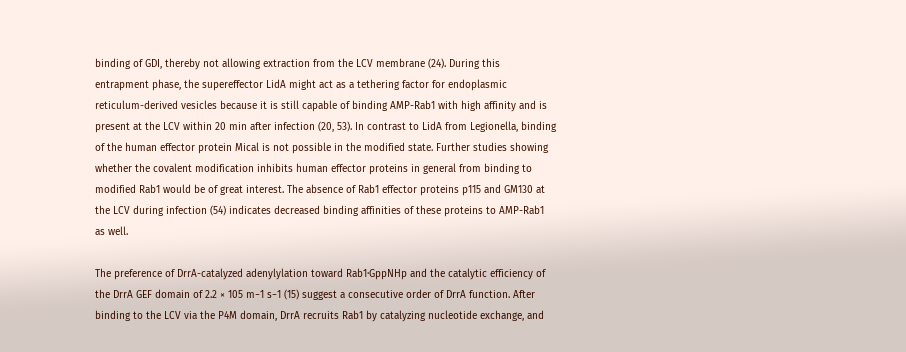binding of GDI, thereby not allowing extraction from the LCV membrane (24). During this entrapment phase, the supereffector LidA might act as a tethering factor for endoplasmic reticulum-derived vesicles because it is still capable of binding AMP-Rab1 with high affinity and is present at the LCV within 20 min after infection (20, 53). In contrast to LidA from Legionella, binding of the human effector protein Mical is not possible in the modified state. Further studies showing whether the covalent modification inhibits human effector proteins in general from binding to modified Rab1 would be of great interest. The absence of Rab1 effector proteins p115 and GM130 at the LCV during infection (54) indicates decreased binding affinities of these proteins to AMP-Rab1 as well.

The preference of DrrA-catalyzed adenylylation toward Rab1·GppNHp and the catalytic efficiency of the DrrA GEF domain of 2.2 × 105 m−1 s−1 (15) suggest a consecutive order of DrrA function. After binding to the LCV via the P4M domain, DrrA recruits Rab1 by catalyzing nucleotide exchange, and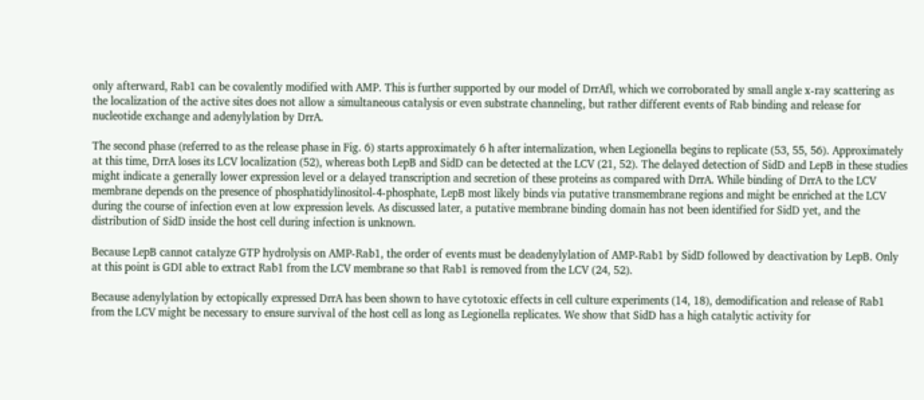only afterward, Rab1 can be covalently modified with AMP. This is further supported by our model of DrrAfl, which we corroborated by small angle x-ray scattering as the localization of the active sites does not allow a simultaneous catalysis or even substrate channeling, but rather different events of Rab binding and release for nucleotide exchange and adenylylation by DrrA.

The second phase (referred to as the release phase in Fig. 6) starts approximately 6 h after internalization, when Legionella begins to replicate (53, 55, 56). Approximately at this time, DrrA loses its LCV localization (52), whereas both LepB and SidD can be detected at the LCV (21, 52). The delayed detection of SidD and LepB in these studies might indicate a generally lower expression level or a delayed transcription and secretion of these proteins as compared with DrrA. While binding of DrrA to the LCV membrane depends on the presence of phosphatidylinositol-4-phosphate, LepB most likely binds via putative transmembrane regions and might be enriched at the LCV during the course of infection even at low expression levels. As discussed later, a putative membrane binding domain has not been identified for SidD yet, and the distribution of SidD inside the host cell during infection is unknown.

Because LepB cannot catalyze GTP hydrolysis on AMP-Rab1, the order of events must be deadenylylation of AMP-Rab1 by SidD followed by deactivation by LepB. Only at this point is GDI able to extract Rab1 from the LCV membrane so that Rab1 is removed from the LCV (24, 52).

Because adenylylation by ectopically expressed DrrA has been shown to have cytotoxic effects in cell culture experiments (14, 18), demodification and release of Rab1 from the LCV might be necessary to ensure survival of the host cell as long as Legionella replicates. We show that SidD has a high catalytic activity for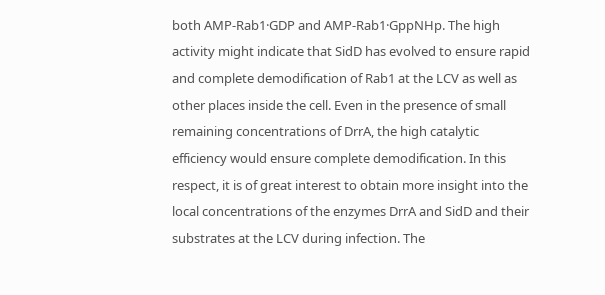both AMP-Rab1·GDP and AMP-Rab1·GppNHp. The high activity might indicate that SidD has evolved to ensure rapid and complete demodification of Rab1 at the LCV as well as other places inside the cell. Even in the presence of small remaining concentrations of DrrA, the high catalytic efficiency would ensure complete demodification. In this respect, it is of great interest to obtain more insight into the local concentrations of the enzymes DrrA and SidD and their substrates at the LCV during infection. The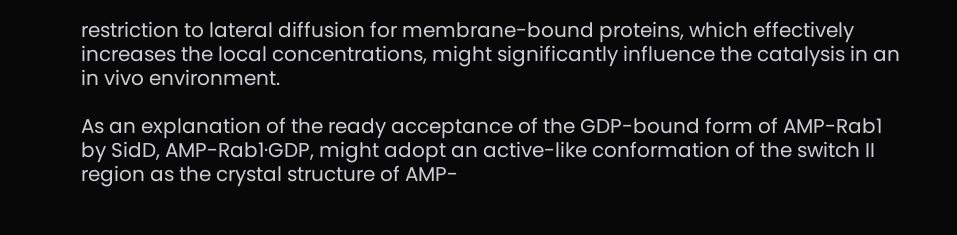restriction to lateral diffusion for membrane-bound proteins, which effectively increases the local concentrations, might significantly influence the catalysis in an in vivo environment.

As an explanation of the ready acceptance of the GDP-bound form of AMP-Rab1 by SidD, AMP-Rab1·GDP, might adopt an active-like conformation of the switch II region as the crystal structure of AMP-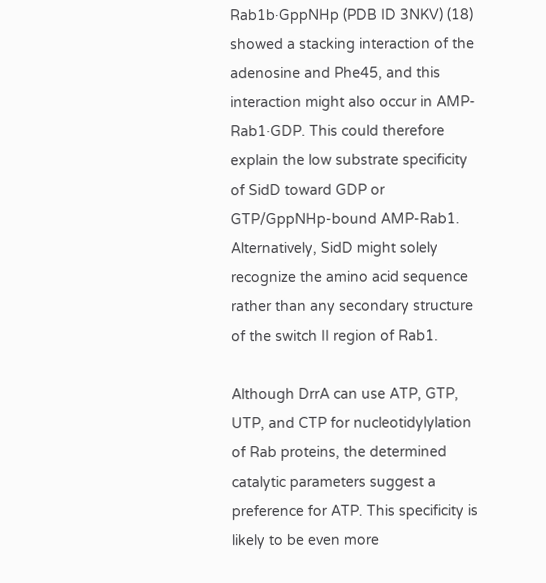Rab1b·GppNHp (PDB ID 3NKV) (18) showed a stacking interaction of the adenosine and Phe45, and this interaction might also occur in AMP-Rab1·GDP. This could therefore explain the low substrate specificity of SidD toward GDP or GTP/GppNHp-bound AMP-Rab1. Alternatively, SidD might solely recognize the amino acid sequence rather than any secondary structure of the switch II region of Rab1.

Although DrrA can use ATP, GTP, UTP, and CTP for nucleotidylylation of Rab proteins, the determined catalytic parameters suggest a preference for ATP. This specificity is likely to be even more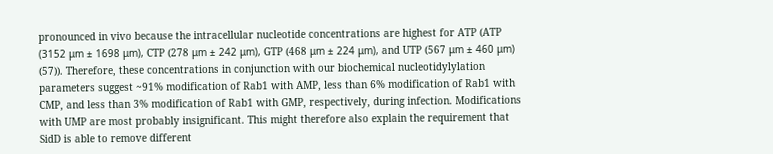pronounced in vivo because the intracellular nucleotide concentrations are highest for ATP (ATP (3152 μm ± 1698 μm), CTP (278 μm ± 242 μm), GTP (468 μm ± 224 μm), and UTP (567 μm ± 460 μm) (57)). Therefore, these concentrations in conjunction with our biochemical nucleotidylylation parameters suggest ~91% modification of Rab1 with AMP, less than 6% modification of Rab1 with CMP, and less than 3% modification of Rab1 with GMP, respectively, during infection. Modifications with UMP are most probably insignificant. This might therefore also explain the requirement that SidD is able to remove different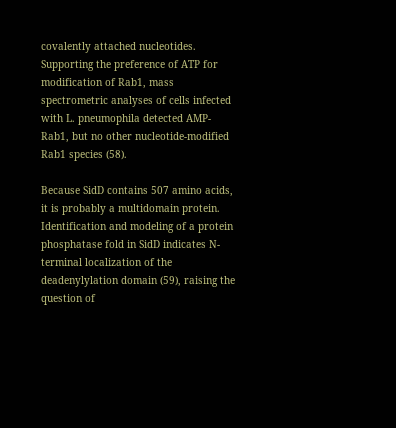covalently attached nucleotides. Supporting the preference of ATP for modification of Rab1, mass spectrometric analyses of cells infected with L. pneumophila detected AMP-Rab1, but no other nucleotide-modified Rab1 species (58).

Because SidD contains 507 amino acids, it is probably a multidomain protein. Identification and modeling of a protein phosphatase fold in SidD indicates N-terminal localization of the deadenylylation domain (59), raising the question of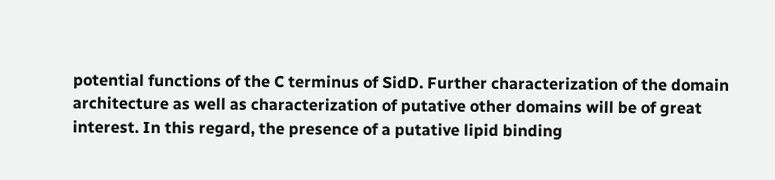potential functions of the C terminus of SidD. Further characterization of the domain architecture as well as characterization of putative other domains will be of great interest. In this regard, the presence of a putative lipid binding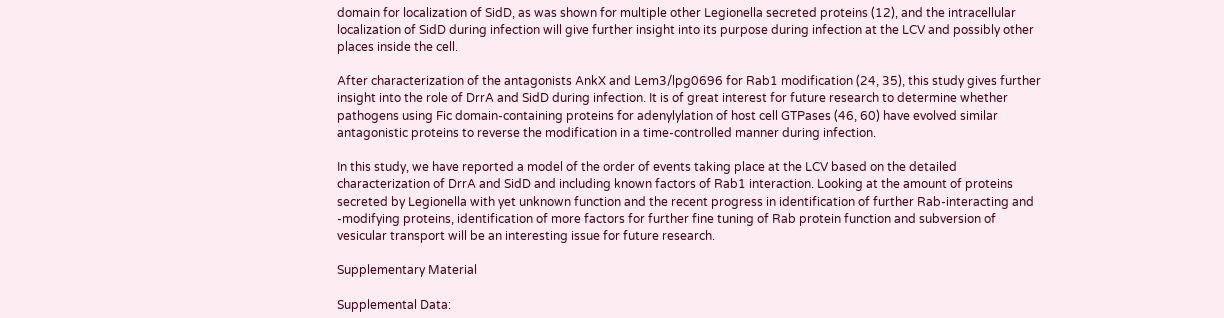domain for localization of SidD, as was shown for multiple other Legionella secreted proteins (12), and the intracellular localization of SidD during infection will give further insight into its purpose during infection at the LCV and possibly other places inside the cell.

After characterization of the antagonists AnkX and Lem3/lpg0696 for Rab1 modification (24, 35), this study gives further insight into the role of DrrA and SidD during infection. It is of great interest for future research to determine whether pathogens using Fic domain-containing proteins for adenylylation of host cell GTPases (46, 60) have evolved similar antagonistic proteins to reverse the modification in a time-controlled manner during infection.

In this study, we have reported a model of the order of events taking place at the LCV based on the detailed characterization of DrrA and SidD and including known factors of Rab1 interaction. Looking at the amount of proteins secreted by Legionella with yet unknown function and the recent progress in identification of further Rab-interacting and -modifying proteins, identification of more factors for further fine tuning of Rab protein function and subversion of vesicular transport will be an interesting issue for future research.

Supplementary Material

Supplemental Data: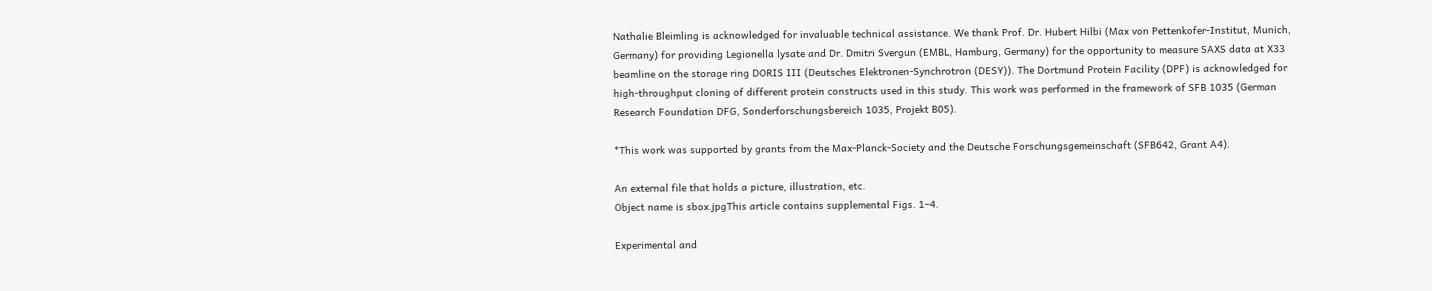Nathalie Bleimling is acknowledged for invaluable technical assistance. We thank Prof. Dr. Hubert Hilbi (Max von Pettenkofer-Institut, Munich, Germany) for providing Legionella lysate and Dr. Dmitri Svergun (EMBL, Hamburg, Germany) for the opportunity to measure SAXS data at X33 beamline on the storage ring DORIS III (Deutsches Elektronen-Synchrotron (DESY)). The Dortmund Protein Facility (DPF) is acknowledged for high-throughput cloning of different protein constructs used in this study. This work was performed in the framework of SFB 1035 (German Research Foundation DFG, Sonderforschungsbereich 1035, Projekt B05).

*This work was supported by grants from the Max-Planck-Society and the Deutsche Forschungsgemeinschaft (SFB642, Grant A4).

An external file that holds a picture, illustration, etc.
Object name is sbox.jpgThis article contains supplemental Figs. 1–4.

Experimental and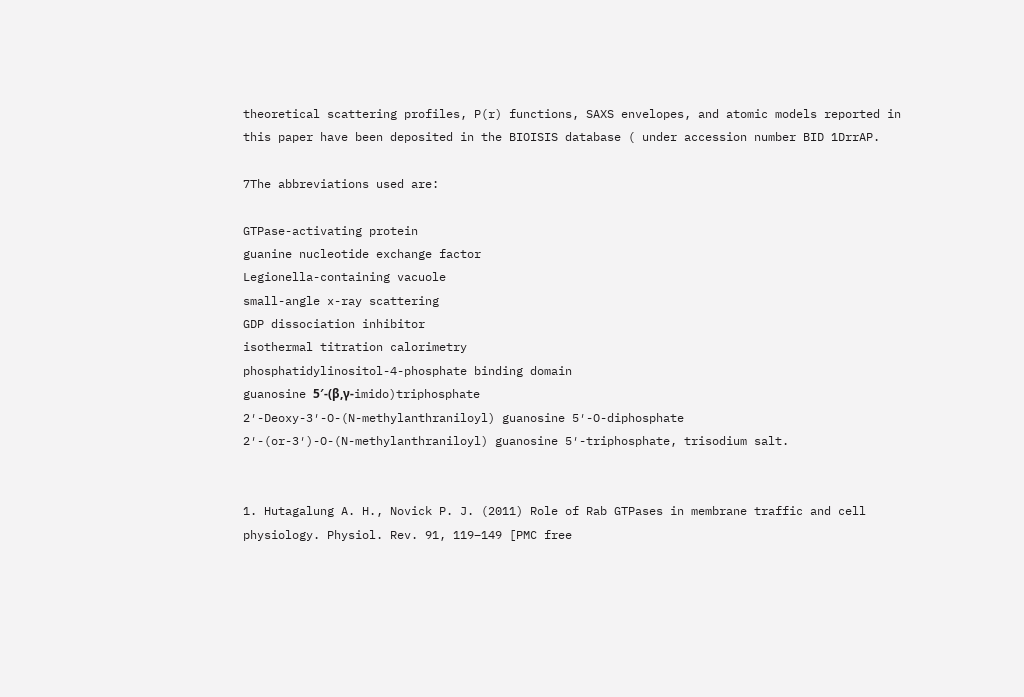theoretical scattering profiles, P(r) functions, SAXS envelopes, and atomic models reported in this paper have been deposited in the BIOISIS database ( under accession number BID 1DrrAP.

7The abbreviations used are:

GTPase-activating protein
guanine nucleotide exchange factor
Legionella-containing vacuole
small-angle x-ray scattering
GDP dissociation inhibitor
isothermal titration calorimetry
phosphatidylinositol-4-phosphate binding domain
guanosine 5′-(β,γ-imido)triphosphate
2′-Deoxy-3′-O-(N-methylanthraniloyl) guanosine 5′-O-diphosphate
2′-(or-3′)-O-(N-methylanthraniloyl) guanosine 5′-triphosphate, trisodium salt.


1. Hutagalung A. H., Novick P. J. (2011) Role of Rab GTPases in membrane traffic and cell physiology. Physiol. Rev. 91, 119–149 [PMC free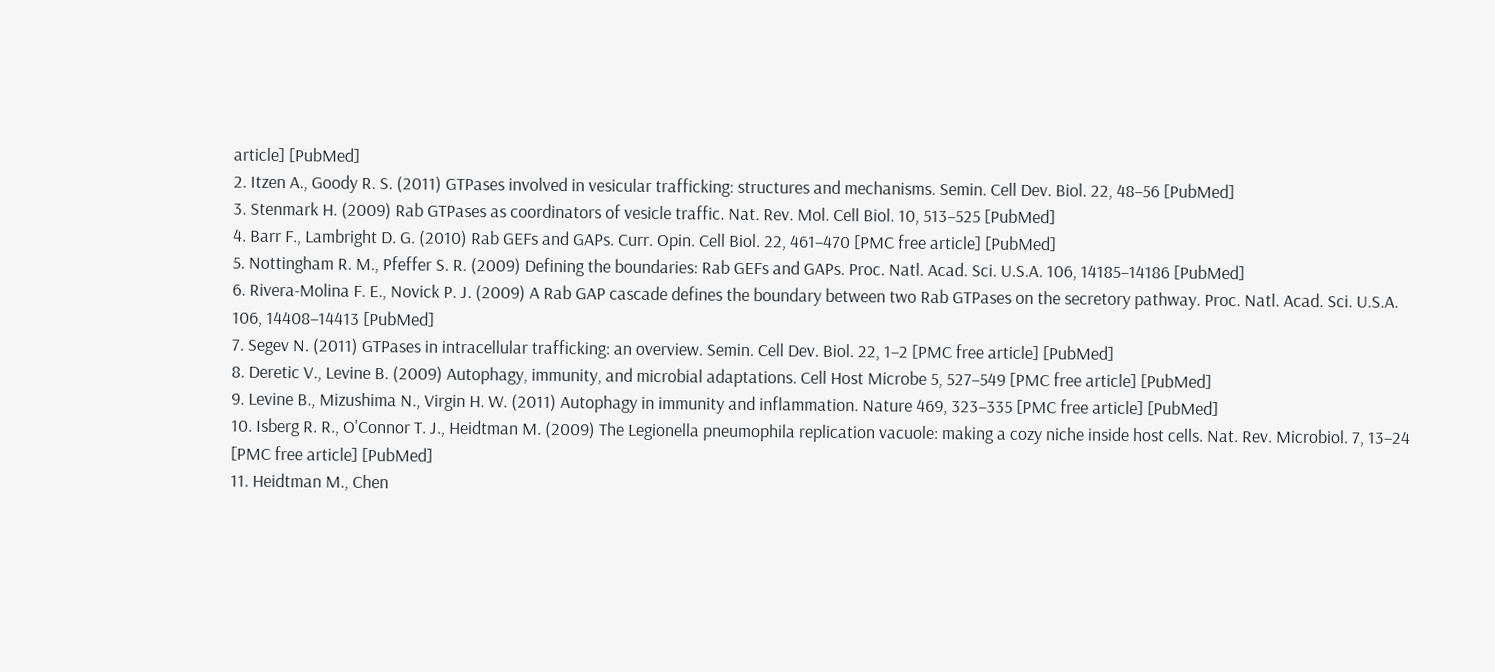article] [PubMed]
2. Itzen A., Goody R. S. (2011) GTPases involved in vesicular trafficking: structures and mechanisms. Semin. Cell Dev. Biol. 22, 48–56 [PubMed]
3. Stenmark H. (2009) Rab GTPases as coordinators of vesicle traffic. Nat. Rev. Mol. Cell Biol. 10, 513–525 [PubMed]
4. Barr F., Lambright D. G. (2010) Rab GEFs and GAPs. Curr. Opin. Cell Biol. 22, 461–470 [PMC free article] [PubMed]
5. Nottingham R. M., Pfeffer S. R. (2009) Defining the boundaries: Rab GEFs and GAPs. Proc. Natl. Acad. Sci. U.S.A. 106, 14185–14186 [PubMed]
6. Rivera-Molina F. E., Novick P. J. (2009) A Rab GAP cascade defines the boundary between two Rab GTPases on the secretory pathway. Proc. Natl. Acad. Sci. U.S.A. 106, 14408–14413 [PubMed]
7. Segev N. (2011) GTPases in intracellular trafficking: an overview. Semin. Cell Dev. Biol. 22, 1–2 [PMC free article] [PubMed]
8. Deretic V., Levine B. (2009) Autophagy, immunity, and microbial adaptations. Cell Host Microbe 5, 527–549 [PMC free article] [PubMed]
9. Levine B., Mizushima N., Virgin H. W. (2011) Autophagy in immunity and inflammation. Nature 469, 323–335 [PMC free article] [PubMed]
10. Isberg R. R., O'Connor T. J., Heidtman M. (2009) The Legionella pneumophila replication vacuole: making a cozy niche inside host cells. Nat. Rev. Microbiol. 7, 13–24 [PMC free article] [PubMed]
11. Heidtman M., Chen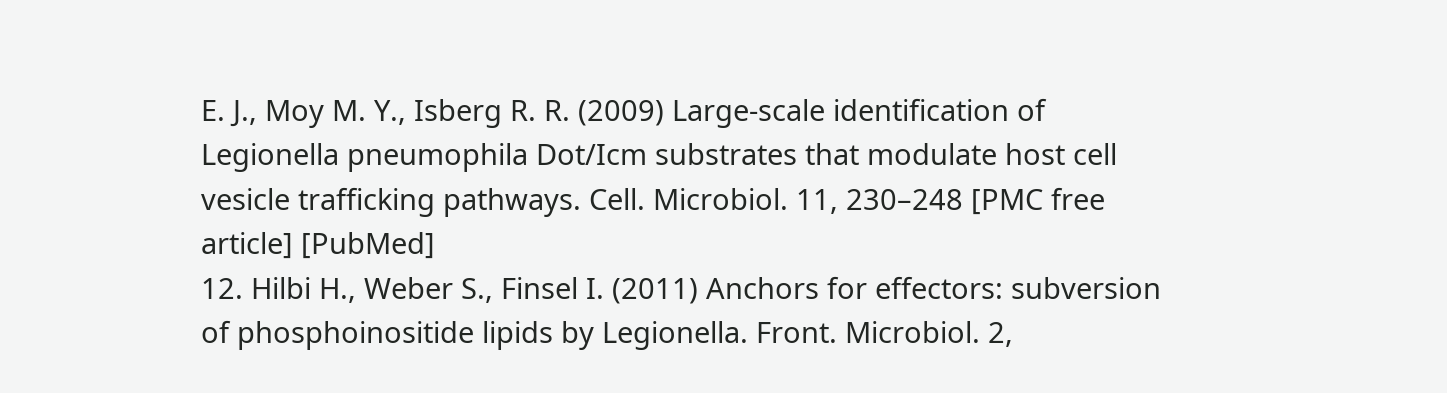E. J., Moy M. Y., Isberg R. R. (2009) Large-scale identification of Legionella pneumophila Dot/Icm substrates that modulate host cell vesicle trafficking pathways. Cell. Microbiol. 11, 230–248 [PMC free article] [PubMed]
12. Hilbi H., Weber S., Finsel I. (2011) Anchors for effectors: subversion of phosphoinositide lipids by Legionella. Front. Microbiol. 2,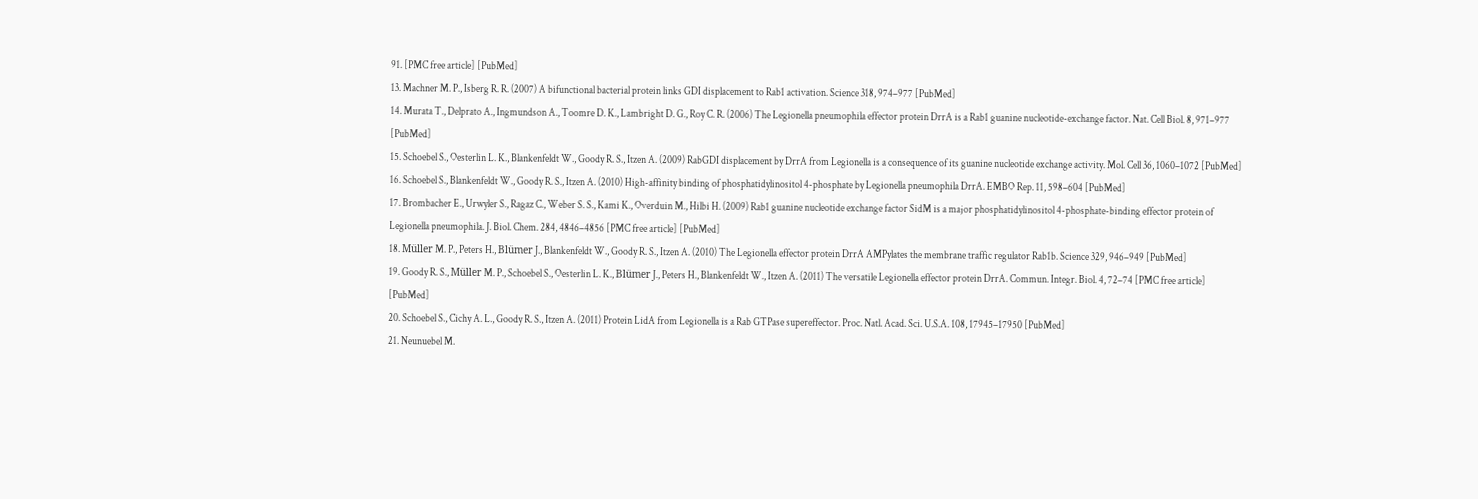91. [PMC free article] [PubMed]
13. Machner M. P., Isberg R. R. (2007) A bifunctional bacterial protein links GDI displacement to Rab1 activation. Science 318, 974–977 [PubMed]
14. Murata T., Delprato A., Ingmundson A., Toomre D. K., Lambright D. G., Roy C. R. (2006) The Legionella pneumophila effector protein DrrA is a Rab1 guanine nucleotide-exchange factor. Nat. Cell Biol. 8, 971–977 [PubMed]
15. Schoebel S., Oesterlin L. K., Blankenfeldt W., Goody R. S., Itzen A. (2009) RabGDI displacement by DrrA from Legionella is a consequence of its guanine nucleotide exchange activity. Mol. Cell 36, 1060–1072 [PubMed]
16. Schoebel S., Blankenfeldt W., Goody R. S., Itzen A. (2010) High-affinity binding of phosphatidylinositol 4-phosphate by Legionella pneumophila DrrA. EMBO Rep. 11, 598–604 [PubMed]
17. Brombacher E., Urwyler S., Ragaz C., Weber S. S., Kami K., Overduin M., Hilbi H. (2009) Rab1 guanine nucleotide exchange factor SidM is a major phosphatidylinositol 4-phosphate-binding effector protein of Legionella pneumophila. J. Biol. Chem. 284, 4846–4856 [PMC free article] [PubMed]
18. Müller M. P., Peters H., Blümer J., Blankenfeldt W., Goody R. S., Itzen A. (2010) The Legionella effector protein DrrA AMPylates the membrane traffic regulator Rab1b. Science 329, 946–949 [PubMed]
19. Goody R. S., Müller M. P., Schoebel S., Oesterlin L. K., Blümer J., Peters H., Blankenfeldt W., Itzen A. (2011) The versatile Legionella effector protein DrrA. Commun. Integr. Biol. 4, 72–74 [PMC free article] [PubMed]
20. Schoebel S., Cichy A. L., Goody R. S., Itzen A. (2011) Protein LidA from Legionella is a Rab GTPase supereffector. Proc. Natl. Acad. Sci. U.S.A. 108, 17945–17950 [PubMed]
21. Neunuebel M.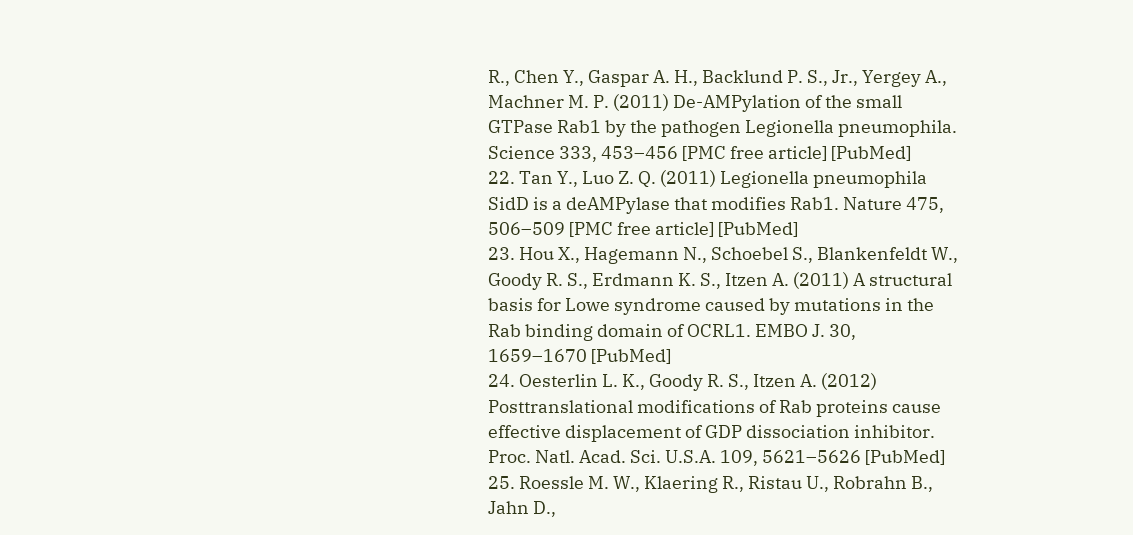R., Chen Y., Gaspar A. H., Backlund P. S., Jr., Yergey A., Machner M. P. (2011) De-AMPylation of the small GTPase Rab1 by the pathogen Legionella pneumophila. Science 333, 453–456 [PMC free article] [PubMed]
22. Tan Y., Luo Z. Q. (2011) Legionella pneumophila SidD is a deAMPylase that modifies Rab1. Nature 475, 506–509 [PMC free article] [PubMed]
23. Hou X., Hagemann N., Schoebel S., Blankenfeldt W., Goody R. S., Erdmann K. S., Itzen A. (2011) A structural basis for Lowe syndrome caused by mutations in the Rab binding domain of OCRL1. EMBO J. 30, 1659–1670 [PubMed]
24. Oesterlin L. K., Goody R. S., Itzen A. (2012) Posttranslational modifications of Rab proteins cause effective displacement of GDP dissociation inhibitor. Proc. Natl. Acad. Sci. U.S.A. 109, 5621–5626 [PubMed]
25. Roessle M. W., Klaering R., Ristau U., Robrahn B., Jahn D.,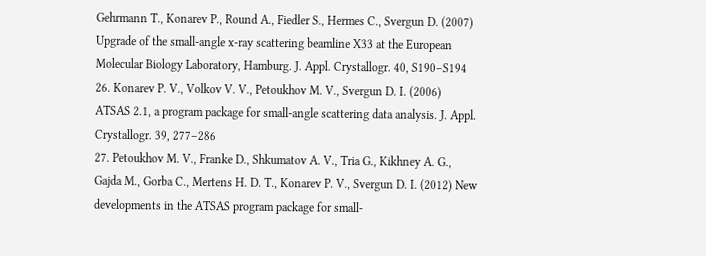Gehrmann T., Konarev P., Round A., Fiedler S., Hermes C., Svergun D. (2007) Upgrade of the small-angle x-ray scattering beamline X33 at the European Molecular Biology Laboratory, Hamburg. J. Appl. Crystallogr. 40, S190–S194
26. Konarev P. V., Volkov V. V., Petoukhov M. V., Svergun D. I. (2006) ATSAS 2.1, a program package for small-angle scattering data analysis. J. Appl. Crystallogr. 39, 277–286
27. Petoukhov M. V., Franke D., Shkumatov A. V., Tria G., Kikhney A. G., Gajda M., Gorba C., Mertens H. D. T., Konarev P. V., Svergun D. I. (2012) New developments in the ATSAS program package for small-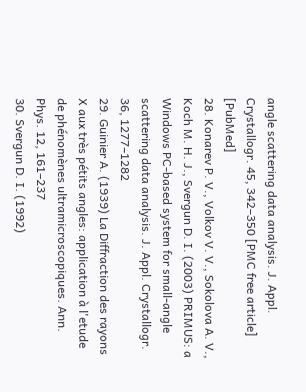angle scattering data analysis. J. Appl. Crystallogr. 45, 342–350 [PMC free article] [PubMed]
28. Konarev P. V., Volkov V. V., Sokolova A. V., Koch M. H. J., Svergun D. I. (2003) PRIMUS: a Windows PC-based system for small-angle scattering data analysis. J. Appl. Crystallogr. 36, 1277–1282
29. Guinier A. (1939) La Diffraction des rayons X aux très pétits angles: application à l'etude de phénomènes ultramicroscopiques. Ann. Phys. 12, 161–237
30. Svergun D. I. (1992)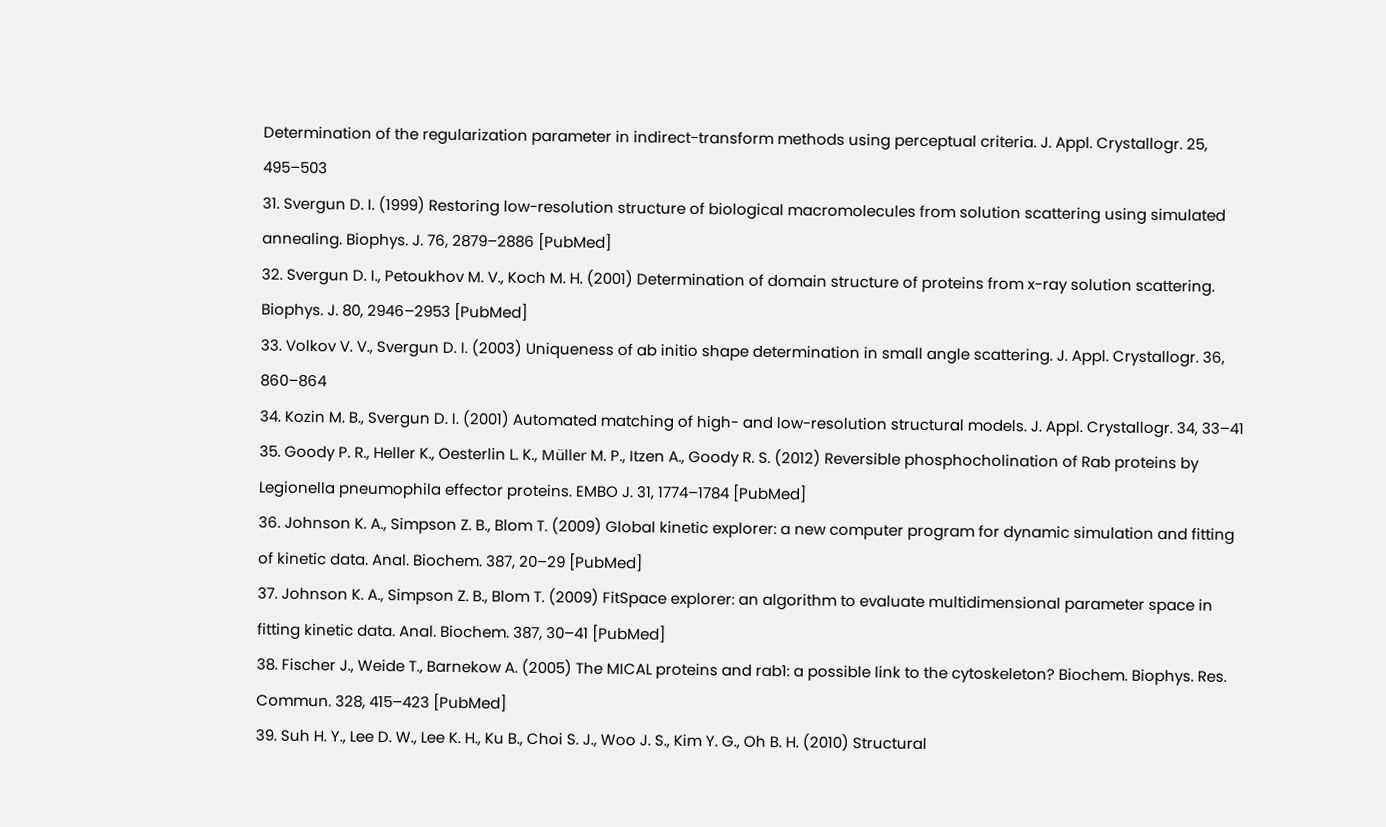Determination of the regularization parameter in indirect-transform methods using perceptual criteria. J. Appl. Crystallogr. 25, 495–503
31. Svergun D. I. (1999) Restoring low-resolution structure of biological macromolecules from solution scattering using simulated annealing. Biophys. J. 76, 2879–2886 [PubMed]
32. Svergun D. I., Petoukhov M. V., Koch M. H. (2001) Determination of domain structure of proteins from x-ray solution scattering. Biophys. J. 80, 2946–2953 [PubMed]
33. Volkov V. V., Svergun D. I. (2003) Uniqueness of ab initio shape determination in small angle scattering. J. Appl. Crystallogr. 36, 860–864
34. Kozin M. B., Svergun D. I. (2001) Automated matching of high- and low-resolution structural models. J. Appl. Crystallogr. 34, 33–41
35. Goody P. R., Heller K., Oesterlin L. K., Müller M. P., Itzen A., Goody R. S. (2012) Reversible phosphocholination of Rab proteins by Legionella pneumophila effector proteins. EMBO J. 31, 1774–1784 [PubMed]
36. Johnson K. A., Simpson Z. B., Blom T. (2009) Global kinetic explorer: a new computer program for dynamic simulation and fitting of kinetic data. Anal. Biochem. 387, 20–29 [PubMed]
37. Johnson K. A., Simpson Z. B., Blom T. (2009) FitSpace explorer: an algorithm to evaluate multidimensional parameter space in fitting kinetic data. Anal. Biochem. 387, 30–41 [PubMed]
38. Fischer J., Weide T., Barnekow A. (2005) The MICAL proteins and rab1: a possible link to the cytoskeleton? Biochem. Biophys. Res. Commun. 328, 415–423 [PubMed]
39. Suh H. Y., Lee D. W., Lee K. H., Ku B., Choi S. J., Woo J. S., Kim Y. G., Oh B. H. (2010) Structural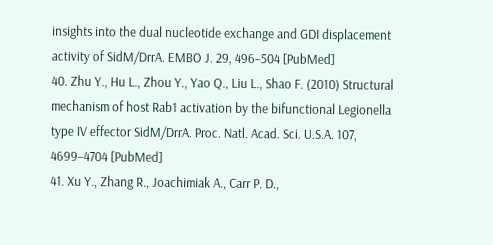insights into the dual nucleotide exchange and GDI displacement activity of SidM/DrrA. EMBO J. 29, 496–504 [PubMed]
40. Zhu Y., Hu L., Zhou Y., Yao Q., Liu L., Shao F. (2010) Structural mechanism of host Rab1 activation by the bifunctional Legionella type IV effector SidM/DrrA. Proc. Natl. Acad. Sci. U.S.A. 107, 4699–4704 [PubMed]
41. Xu Y., Zhang R., Joachimiak A., Carr P. D.,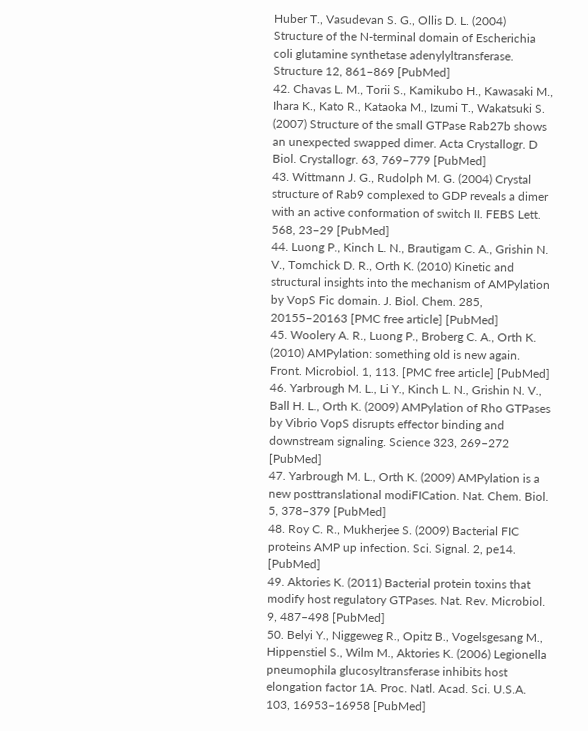Huber T., Vasudevan S. G., Ollis D. L. (2004) Structure of the N-terminal domain of Escherichia coli glutamine synthetase adenylyltransferase. Structure 12, 861–869 [PubMed]
42. Chavas L. M., Torii S., Kamikubo H., Kawasaki M., Ihara K., Kato R., Kataoka M., Izumi T., Wakatsuki S. (2007) Structure of the small GTPase Rab27b shows an unexpected swapped dimer. Acta Crystallogr. D Biol. Crystallogr. 63, 769–779 [PubMed]
43. Wittmann J. G., Rudolph M. G. (2004) Crystal structure of Rab9 complexed to GDP reveals a dimer with an active conformation of switch II. FEBS Lett. 568, 23–29 [PubMed]
44. Luong P., Kinch L. N., Brautigam C. A., Grishin N. V., Tomchick D. R., Orth K. (2010) Kinetic and structural insights into the mechanism of AMPylation by VopS Fic domain. J. Biol. Chem. 285, 20155–20163 [PMC free article] [PubMed]
45. Woolery A. R., Luong P., Broberg C. A., Orth K. (2010) AMPylation: something old is new again. Front. Microbiol. 1, 113. [PMC free article] [PubMed]
46. Yarbrough M. L., Li Y., Kinch L. N., Grishin N. V., Ball H. L., Orth K. (2009) AMPylation of Rho GTPases by Vibrio VopS disrupts effector binding and downstream signaling. Science 323, 269–272 [PubMed]
47. Yarbrough M. L., Orth K. (2009) AMPylation is a new posttranslational modiFICation. Nat. Chem. Biol. 5, 378–379 [PubMed]
48. Roy C. R., Mukherjee S. (2009) Bacterial FIC proteins AMP up infection. Sci. Signal. 2, pe14. [PubMed]
49. Aktories K. (2011) Bacterial protein toxins that modify host regulatory GTPases. Nat. Rev. Microbiol. 9, 487–498 [PubMed]
50. Belyi Y., Niggeweg R., Opitz B., Vogelsgesang M., Hippenstiel S., Wilm M., Aktories K. (2006) Legionella pneumophila glucosyltransferase inhibits host elongation factor 1A. Proc. Natl. Acad. Sci. U.S.A. 103, 16953–16958 [PubMed]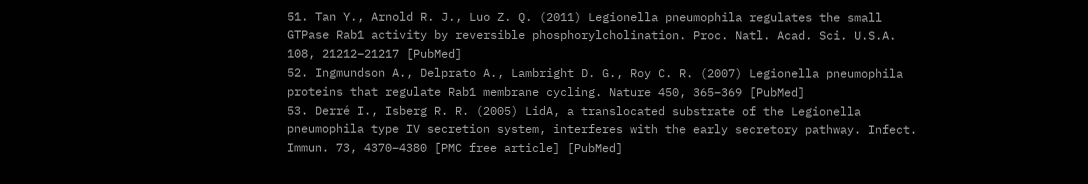51. Tan Y., Arnold R. J., Luo Z. Q. (2011) Legionella pneumophila regulates the small GTPase Rab1 activity by reversible phosphorylcholination. Proc. Natl. Acad. Sci. U.S.A. 108, 21212–21217 [PubMed]
52. Ingmundson A., Delprato A., Lambright D. G., Roy C. R. (2007) Legionella pneumophila proteins that regulate Rab1 membrane cycling. Nature 450, 365–369 [PubMed]
53. Derré I., Isberg R. R. (2005) LidA, a translocated substrate of the Legionella pneumophila type IV secretion system, interferes with the early secretory pathway. Infect. Immun. 73, 4370–4380 [PMC free article] [PubMed]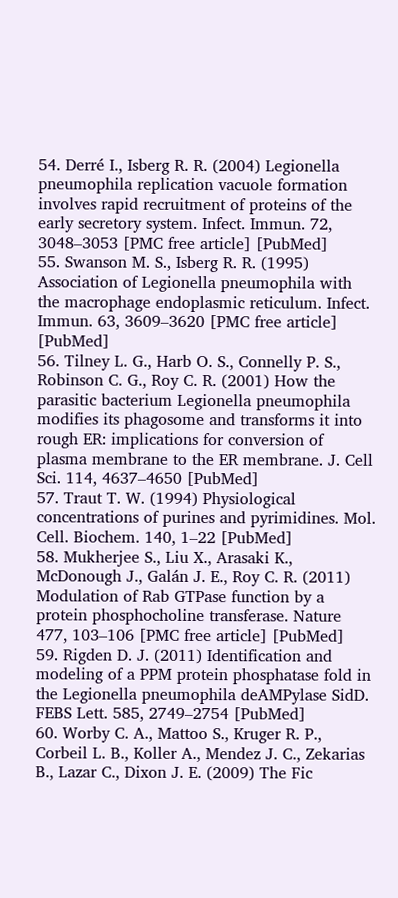54. Derré I., Isberg R. R. (2004) Legionella pneumophila replication vacuole formation involves rapid recruitment of proteins of the early secretory system. Infect. Immun. 72, 3048–3053 [PMC free article] [PubMed]
55. Swanson M. S., Isberg R. R. (1995) Association of Legionella pneumophila with the macrophage endoplasmic reticulum. Infect. Immun. 63, 3609–3620 [PMC free article] [PubMed]
56. Tilney L. G., Harb O. S., Connelly P. S., Robinson C. G., Roy C. R. (2001) How the parasitic bacterium Legionella pneumophila modifies its phagosome and transforms it into rough ER: implications for conversion of plasma membrane to the ER membrane. J. Cell Sci. 114, 4637–4650 [PubMed]
57. Traut T. W. (1994) Physiological concentrations of purines and pyrimidines. Mol. Cell. Biochem. 140, 1–22 [PubMed]
58. Mukherjee S., Liu X., Arasaki K., McDonough J., Galán J. E., Roy C. R. (2011) Modulation of Rab GTPase function by a protein phosphocholine transferase. Nature 477, 103–106 [PMC free article] [PubMed]
59. Rigden D. J. (2011) Identification and modeling of a PPM protein phosphatase fold in the Legionella pneumophila deAMPylase SidD. FEBS Lett. 585, 2749–2754 [PubMed]
60. Worby C. A., Mattoo S., Kruger R. P., Corbeil L. B., Koller A., Mendez J. C., Zekarias B., Lazar C., Dixon J. E. (2009) The Fic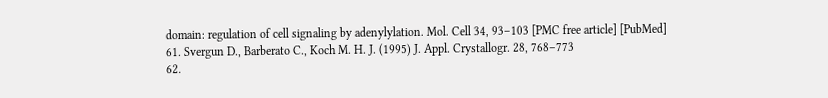domain: regulation of cell signaling by adenylylation. Mol. Cell 34, 93–103 [PMC free article] [PubMed]
61. Svergun D., Barberato C., Koch M. H. J. (1995) J. Appl. Crystallogr. 28, 768–773
62.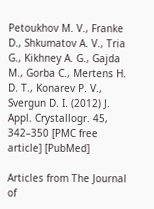Petoukhov M. V., Franke D., Shkumatov A. V., Tria G., Kikhney A. G., Gajda M., Gorba C., Mertens H. D. T., Konarev P. V., Svergun D. I. (2012) J. Appl. Crystallogr. 45, 342–350 [PMC free article] [PubMed]

Articles from The Journal of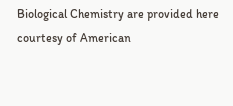Biological Chemistry are provided here courtesy of American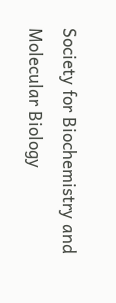Society for Biochemistry and Molecular Biology